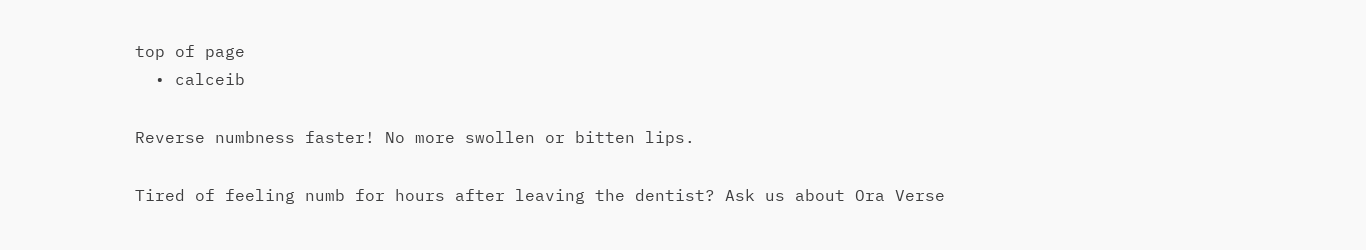top of page
  • calceib

Reverse numbness faster! No more swollen or bitten lips.

Tired of feeling numb for hours after leaving the dentist? Ask us about Ora Verse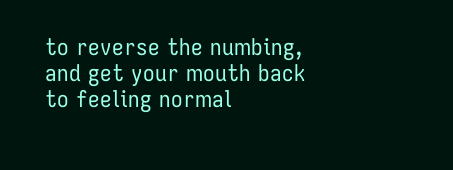to reverse the numbing, and get your mouth back to feeling normal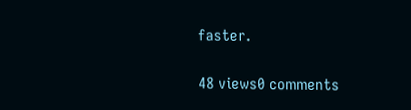faster.

48 views0 comments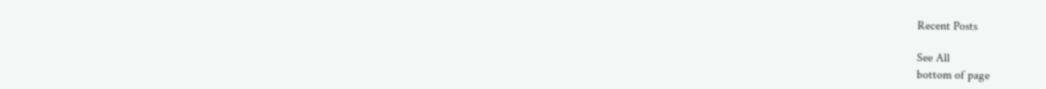Recent Posts

See All
bottom of page